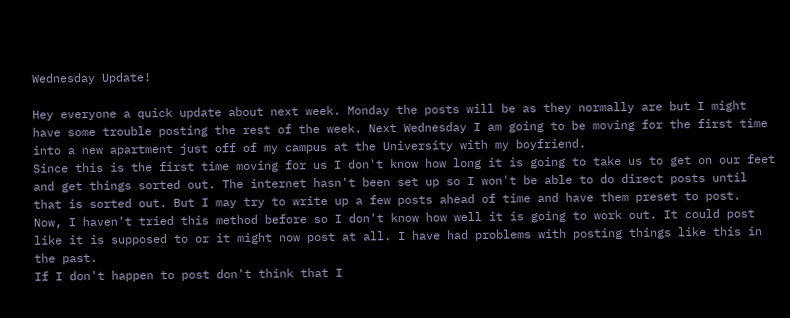Wednesday Update!

Hey everyone a quick update about next week. Monday the posts will be as they normally are but I might have some trouble posting the rest of the week. Next Wednesday I am going to be moving for the first time into a new apartment just off of my campus at the University with my boyfriend.
Since this is the first time moving for us I don't know how long it is going to take us to get on our feet and get things sorted out. The internet hasn't been set up so I won't be able to do direct posts until that is sorted out. But I may try to write up a few posts ahead of time and have them preset to post.
Now, I haven't tried this method before so I don't know how well it is going to work out. It could post like it is supposed to or it might now post at all. I have had problems with posting things like this in the past.
If I don't happen to post don't think that I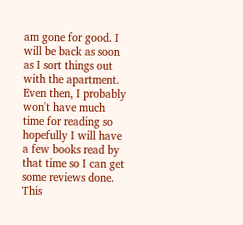am gone for good. I will be back as soon as I sort things out with the apartment. Even then, I probably won't have much time for reading so hopefully I will have a few books read by that time so I can get some reviews done.
This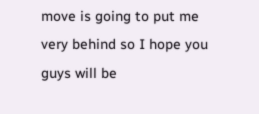move is going to put me very behind so I hope you guys will be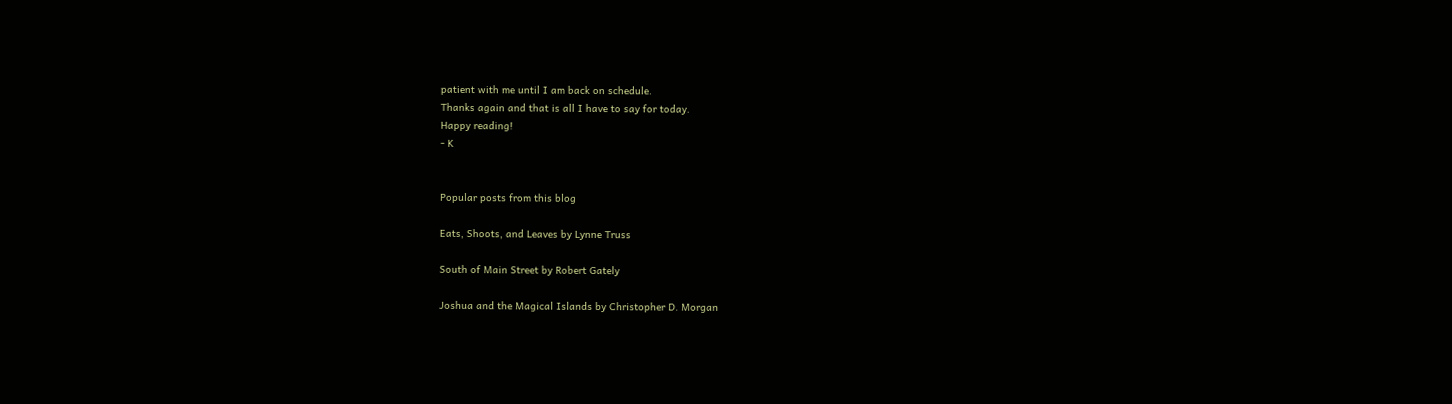patient with me until I am back on schedule.
Thanks again and that is all I have to say for today.
Happy reading!
- K


Popular posts from this blog

Eats, Shoots, and Leaves by Lynne Truss

South of Main Street by Robert Gately

Joshua and the Magical Islands by Christopher D. Morgan